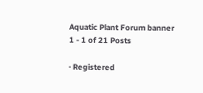Aquatic Plant Forum banner
1 - 1 of 21 Posts

· Registered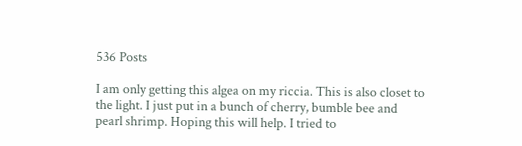536 Posts

I am only getting this algea on my riccia. This is also closet to the light. I just put in a bunch of cherry, bumble bee and pearl shrimp. Hoping this will help. I tried to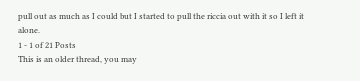pull out as much as I could but I started to pull the riccia out with it so I left it alone.
1 - 1 of 21 Posts
This is an older thread, you may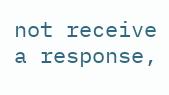not receive a response,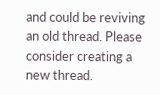and could be reviving an old thread. Please consider creating a new thread.